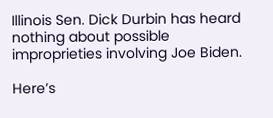Illinois Sen. Dick Durbin has heard nothing about possible improprieties involving Joe Biden.

Here’s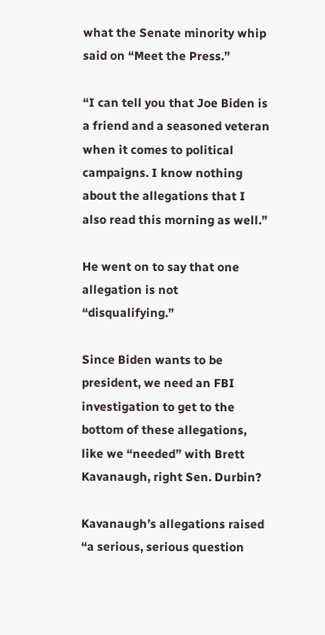what the Senate minority whip said on “Meet the Press.”

“I can tell you that Joe Biden is a friend and a seasoned veteran when it comes to political campaigns. I know nothing about the allegations that I also read this morning as well.”

He went on to say that one allegation is not “disqualifying.”

Since Biden wants to be president, we need an FBI investigation to get to the bottom of these allegations, like we “needed” with Brett Kavanaugh, right Sen. Durbin?

Kavanaugh’s allegations raised “a serious, serious question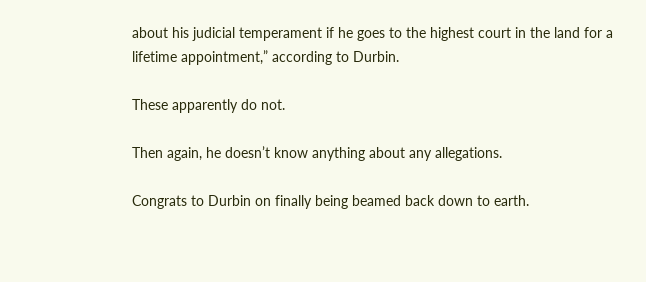about his judicial temperament if he goes to the highest court in the land for a lifetime appointment,” according to Durbin.

These apparently do not.

Then again, he doesn’t know anything about any allegations.

Congrats to Durbin on finally being beamed back down to earth.